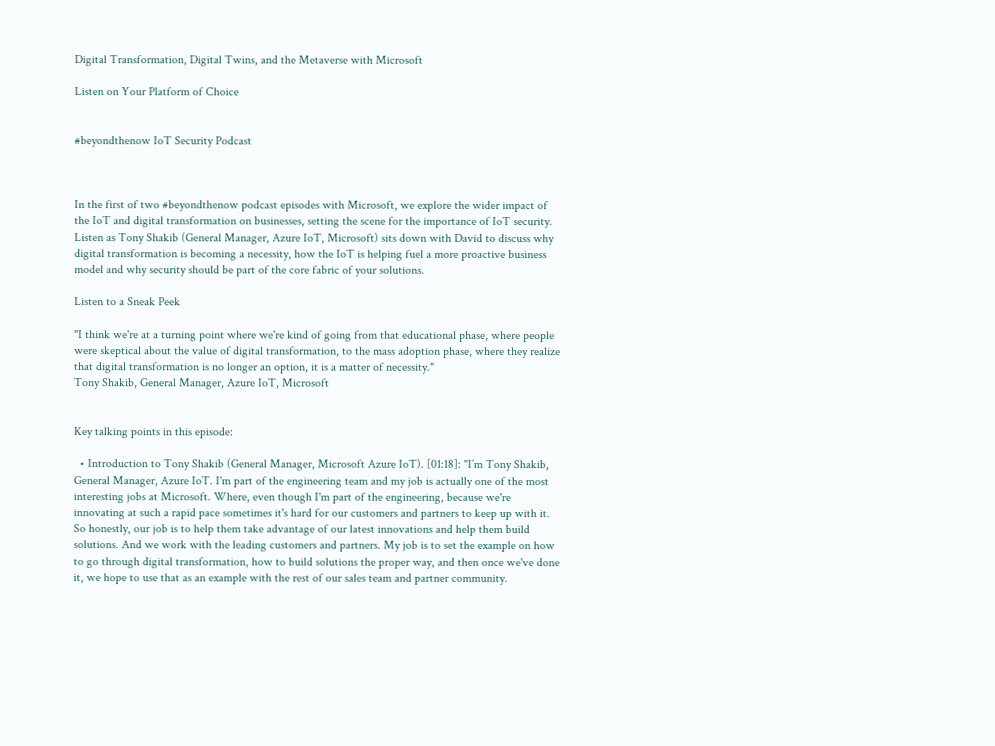Digital Transformation, Digital Twins, and the Metaverse with Microsoft

Listen on Your Platform of Choice


#beyondthenow IoT Security Podcast



In the first of two #beyondthenow podcast episodes with Microsoft, we explore the wider impact of the IoT and digital transformation on businesses, setting the scene for the importance of IoT security. Listen as Tony Shakib (General Manager, Azure IoT, Microsoft) sits down with David to discuss why digital transformation is becoming a necessity, how the IoT is helping fuel a more proactive business model and why security should be part of the core fabric of your solutions.

Listen to a Sneak Peek

"I think we're at a turning point where we're kind of going from that educational phase, where people were skeptical about the value of digital transformation, to the mass adoption phase, where they realize that digital transformation is no longer an option, it is a matter of necessity."
Tony Shakib, General Manager, Azure IoT, Microsoft


Key talking points in this episode:

  • Introduction to Tony Shakib (General Manager, Microsoft Azure IoT). [01:18]: "I’m Tony Shakib, General Manager, Azure IoT. I'm part of the engineering team and my job is actually one of the most interesting jobs at Microsoft. Where, even though I'm part of the engineering, because we're innovating at such a rapid pace sometimes it's hard for our customers and partners to keep up with it. So honestly, our job is to help them take advantage of our latest innovations and help them build solutions. And we work with the leading customers and partners. My job is to set the example on how to go through digital transformation, how to build solutions the proper way, and then once we've done it, we hope to use that as an example with the rest of our sales team and partner community.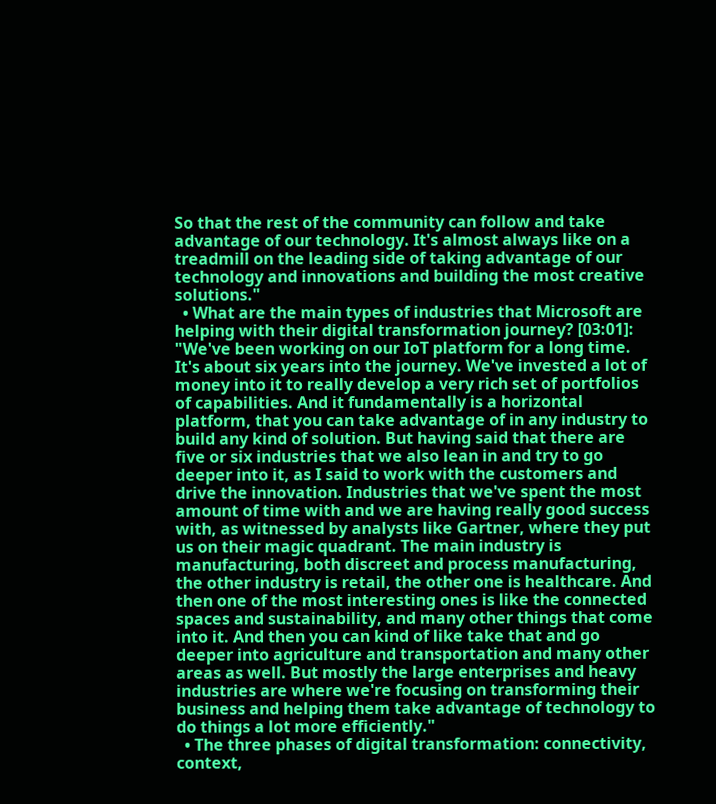So that the rest of the community can follow and take advantage of our technology. It's almost always like on a treadmill on the leading side of taking advantage of our technology and innovations and building the most creative solutions."
  • What are the main types of industries that Microsoft are helping with their digital transformation journey? [03:01]: "We've been working on our IoT platform for a long time. It's about six years into the journey. We've invested a lot of money into it to really develop a very rich set of portfolios of capabilities. And it fundamentally is a horizontal platform, that you can take advantage of in any industry to build any kind of solution. But having said that there are five or six industries that we also lean in and try to go deeper into it, as I said to work with the customers and drive the innovation. Industries that we've spent the most amount of time with and we are having really good success with, as witnessed by analysts like Gartner, where they put us on their magic quadrant. The main industry is manufacturing, both discreet and process manufacturing, the other industry is retail, the other one is healthcare. And then one of the most interesting ones is like the connected spaces and sustainability, and many other things that come into it. And then you can kind of like take that and go deeper into agriculture and transportation and many other areas as well. But mostly the large enterprises and heavy industries are where we're focusing on transforming their business and helping them take advantage of technology to do things a lot more efficiently."
  • The three phases of digital transformation: connectivity, context,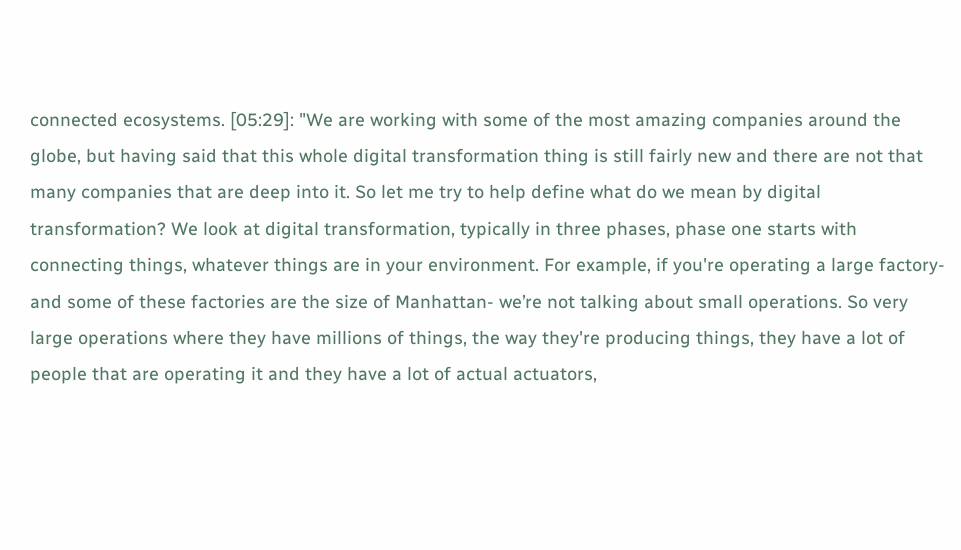connected ecosystems. [05:29]: "We are working with some of the most amazing companies around the globe, but having said that this whole digital transformation thing is still fairly new and there are not that many companies that are deep into it. So let me try to help define what do we mean by digital transformation? We look at digital transformation, typically in three phases, phase one starts with connecting things, whatever things are in your environment. For example, if you're operating a large factory- and some of these factories are the size of Manhattan- we’re not talking about small operations. So very large operations where they have millions of things, the way they're producing things, they have a lot of people that are operating it and they have a lot of actual actuators,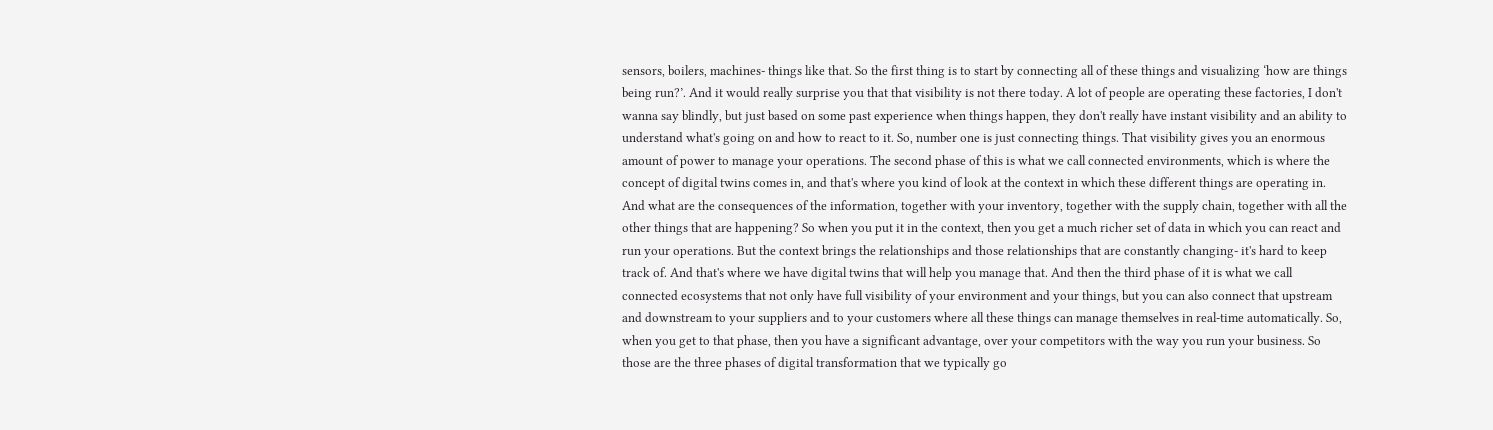sensors, boilers, machines- things like that. So the first thing is to start by connecting all of these things and visualizing ‘how are things being run?’. And it would really surprise you that that visibility is not there today. A lot of people are operating these factories, I don't wanna say blindly, but just based on some past experience when things happen, they don't really have instant visibility and an ability to understand what's going on and how to react to it. So, number one is just connecting things. That visibility gives you an enormous amount of power to manage your operations. The second phase of this is what we call connected environments, which is where the concept of digital twins comes in, and that's where you kind of look at the context in which these different things are operating in. And what are the consequences of the information, together with your inventory, together with the supply chain, together with all the other things that are happening? So when you put it in the context, then you get a much richer set of data in which you can react and run your operations. But the context brings the relationships and those relationships that are constantly changing- it's hard to keep track of. And that's where we have digital twins that will help you manage that. And then the third phase of it is what we call connected ecosystems that not only have full visibility of your environment and your things, but you can also connect that upstream and downstream to your suppliers and to your customers where all these things can manage themselves in real-time automatically. So, when you get to that phase, then you have a significant advantage, over your competitors with the way you run your business. So those are the three phases of digital transformation that we typically go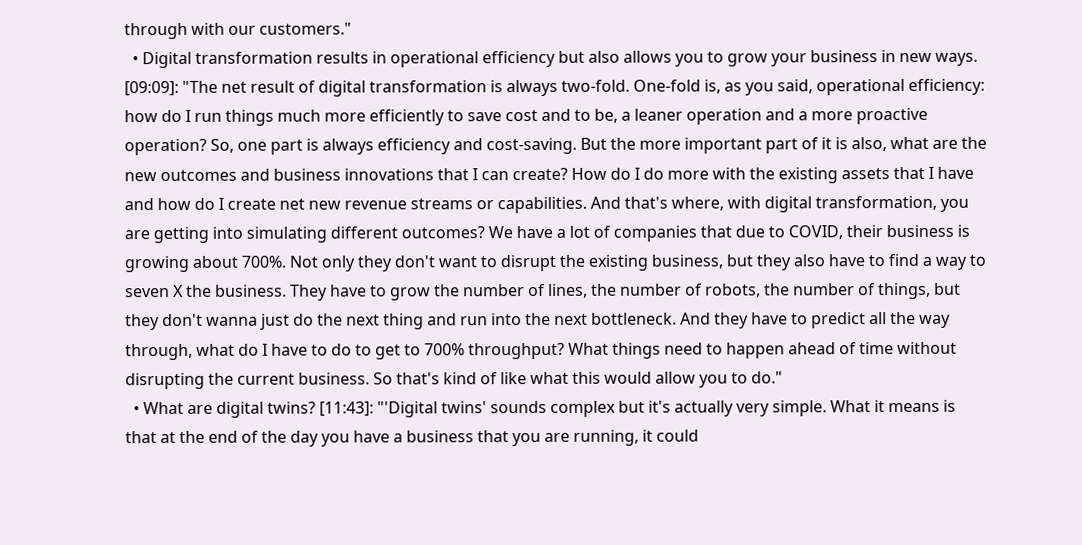through with our customers."
  • Digital transformation results in operational efficiency but also allows you to grow your business in new ways. [09:09]: "The net result of digital transformation is always two-fold. One-fold is, as you said, operational efficiency: how do I run things much more efficiently to save cost and to be, a leaner operation and a more proactive operation? So, one part is always efficiency and cost-saving. But the more important part of it is also, what are the new outcomes and business innovations that I can create? How do I do more with the existing assets that I have and how do I create net new revenue streams or capabilities. And that's where, with digital transformation, you are getting into simulating different outcomes? We have a lot of companies that due to COVID, their business is growing about 700%. Not only they don't want to disrupt the existing business, but they also have to find a way to seven X the business. They have to grow the number of lines, the number of robots, the number of things, but they don't wanna just do the next thing and run into the next bottleneck. And they have to predict all the way through, what do I have to do to get to 700% throughput? What things need to happen ahead of time without disrupting the current business. So that's kind of like what this would allow you to do."
  • What are digital twins? [11:43]: "'Digital twins' sounds complex but it's actually very simple. What it means is that at the end of the day you have a business that you are running, it could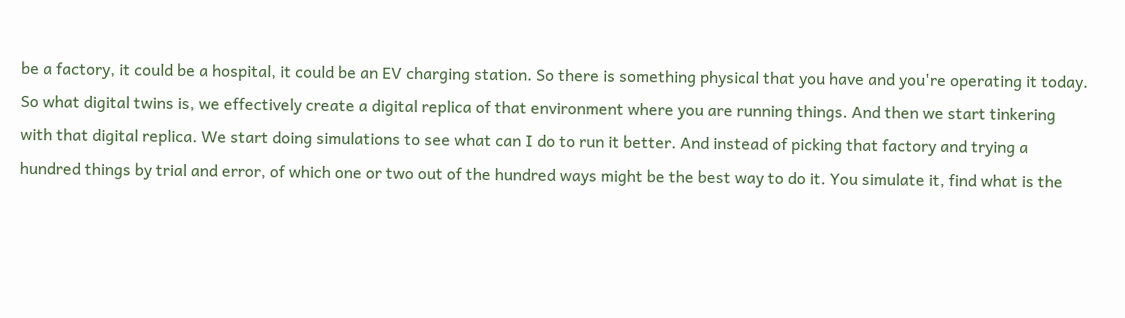be a factory, it could be a hospital, it could be an EV charging station. So there is something physical that you have and you're operating it today. So what digital twins is, we effectively create a digital replica of that environment where you are running things. And then we start tinkering with that digital replica. We start doing simulations to see what can I do to run it better. And instead of picking that factory and trying a hundred things by trial and error, of which one or two out of the hundred ways might be the best way to do it. You simulate it, find what is the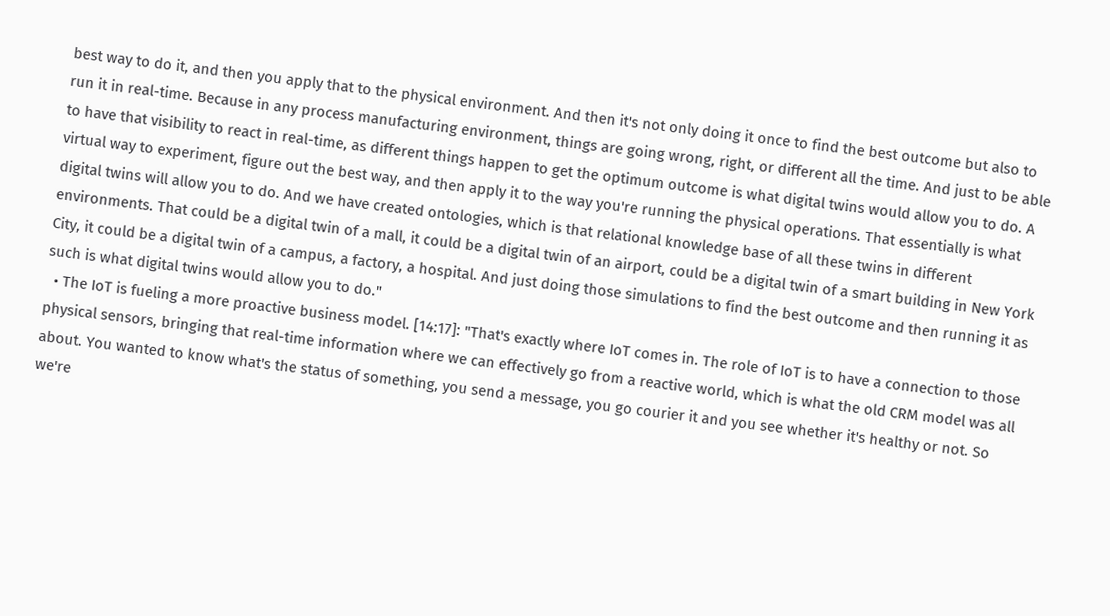best way to do it, and then you apply that to the physical environment. And then it's not only doing it once to find the best outcome but also to run it in real-time. Because in any process manufacturing environment, things are going wrong, right, or different all the time. And just to be able to have that visibility to react in real-time, as different things happen to get the optimum outcome is what digital twins would allow you to do. A virtual way to experiment, figure out the best way, and then apply it to the way you're running the physical operations. That essentially is what digital twins will allow you to do. And we have created ontologies, which is that relational knowledge base of all these twins in different environments. That could be a digital twin of a mall, it could be a digital twin of an airport, could be a digital twin of a smart building in New York City, it could be a digital twin of a campus, a factory, a hospital. And just doing those simulations to find the best outcome and then running it as such is what digital twins would allow you to do."
  • The IoT is fueling a more proactive business model. [14:17]: "That's exactly where IoT comes in. The role of IoT is to have a connection to those physical sensors, bringing that real-time information where we can effectively go from a reactive world, which is what the old CRM model was all about. You wanted to know what's the status of something, you send a message, you go courier it and you see whether it's healthy or not. So we're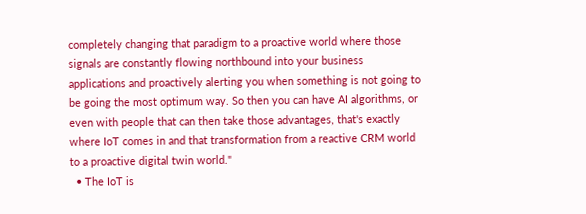completely changing that paradigm to a proactive world where those signals are constantly flowing northbound into your business applications and proactively alerting you when something is not going to be going the most optimum way. So then you can have AI algorithms, or even with people that can then take those advantages, that's exactly where IoT comes in and that transformation from a reactive CRM world to a proactive digital twin world."
  • The IoT is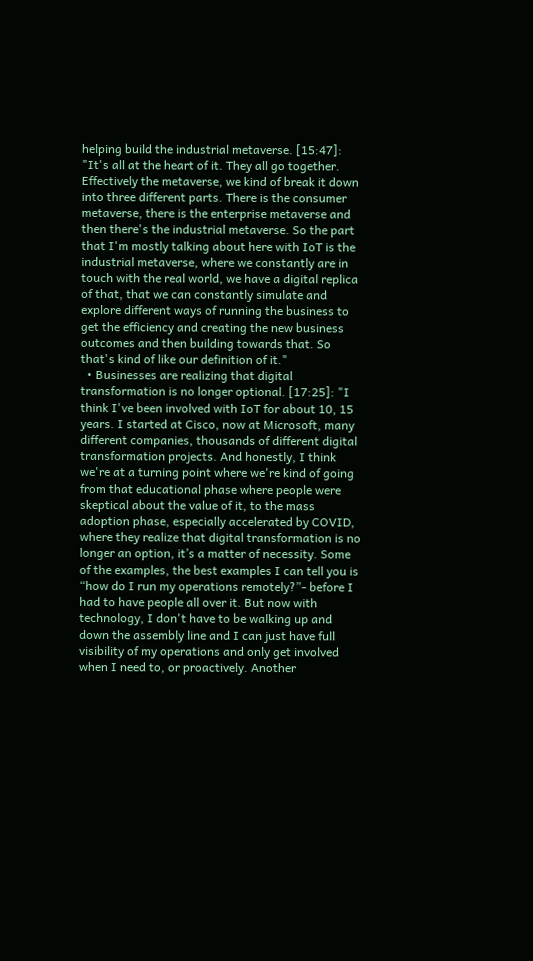helping build the industrial metaverse. [15:47]: "It's all at the heart of it. They all go together. Effectively the metaverse, we kind of break it down into three different parts. There is the consumer metaverse, there is the enterprise metaverse and then there's the industrial metaverse. So the part that I'm mostly talking about here with IoT is the industrial metaverse, where we constantly are in touch with the real world, we have a digital replica of that, that we can constantly simulate and explore different ways of running the business to get the efficiency and creating the new business outcomes and then building towards that. So that's kind of like our definition of it."
  • Businesses are realizing that digital transformation is no longer optional. [17:25]: "I think I've been involved with IoT for about 10, 15 years. I started at Cisco, now at Microsoft, many different companies, thousands of different digital transformation projects. And honestly, I think we're at a turning point where we're kind of going from that educational phase where people were skeptical about the value of it, to the mass adoption phase, especially accelerated by COVID, where they realize that digital transformation is no longer an option, it’s a matter of necessity. Some of the examples, the best examples I can tell you is “how do I run my operations remotely?”- before I had to have people all over it. But now with technology, I don't have to be walking up and down the assembly line and I can just have full visibility of my operations and only get involved when I need to, or proactively. Another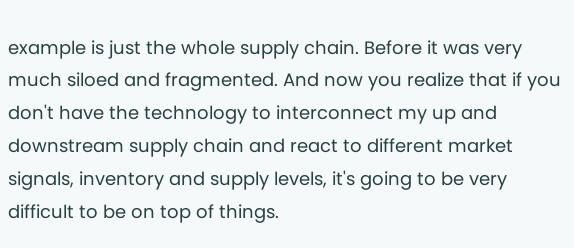example is just the whole supply chain. Before it was very much siloed and fragmented. And now you realize that if you don't have the technology to interconnect my up and downstream supply chain and react to different market signals, inventory and supply levels, it's going to be very difficult to be on top of things.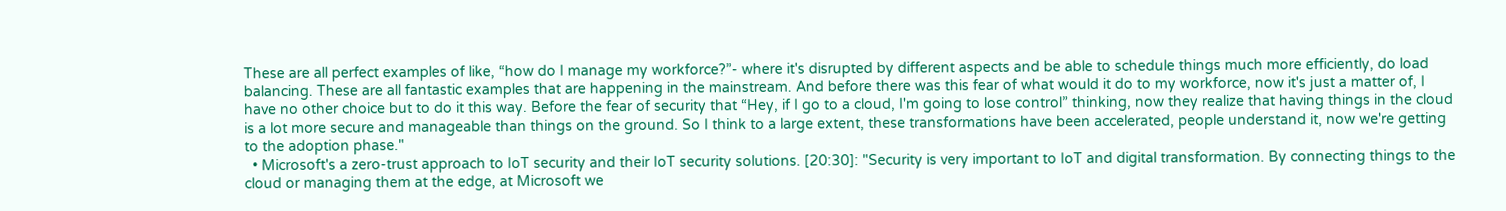These are all perfect examples of like, “how do I manage my workforce?”- where it's disrupted by different aspects and be able to schedule things much more efficiently, do load balancing. These are all fantastic examples that are happening in the mainstream. And before there was this fear of what would it do to my workforce, now it's just a matter of, I have no other choice but to do it this way. Before the fear of security that “Hey, if I go to a cloud, I'm going to lose control” thinking, now they realize that having things in the cloud is a lot more secure and manageable than things on the ground. So I think to a large extent, these transformations have been accelerated, people understand it, now we're getting to the adoption phase."
  • Microsoft's a zero-trust approach to IoT security and their IoT security solutions. [20:30]: "Security is very important to IoT and digital transformation. By connecting things to the cloud or managing them at the edge, at Microsoft we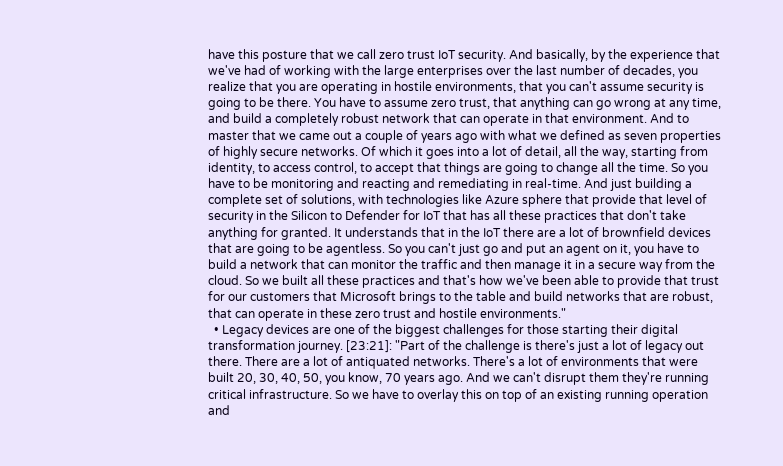have this posture that we call zero trust IoT security. And basically, by the experience that we've had of working with the large enterprises over the last number of decades, you realize that you are operating in hostile environments, that you can't assume security is going to be there. You have to assume zero trust, that anything can go wrong at any time, and build a completely robust network that can operate in that environment. And to master that we came out a couple of years ago with what we defined as seven properties of highly secure networks. Of which it goes into a lot of detail, all the way, starting from identity, to access control, to accept that things are going to change all the time. So you have to be monitoring and reacting and remediating in real-time. And just building a complete set of solutions, with technologies like Azure sphere that provide that level of security in the Silicon to Defender for IoT that has all these practices that don't take anything for granted. It understands that in the IoT there are a lot of brownfield devices that are going to be agentless. So you can't just go and put an agent on it, you have to build a network that can monitor the traffic and then manage it in a secure way from the cloud. So we built all these practices and that's how we've been able to provide that trust for our customers that Microsoft brings to the table and build networks that are robust, that can operate in these zero trust and hostile environments."
  • Legacy devices are one of the biggest challenges for those starting their digital transformation journey. [23:21]: "Part of the challenge is there's just a lot of legacy out there. There are a lot of antiquated networks. There's a lot of environments that were built 20, 30, 40, 50, you know, 70 years ago. And we can't disrupt them they're running critical infrastructure. So we have to overlay this on top of an existing running operation and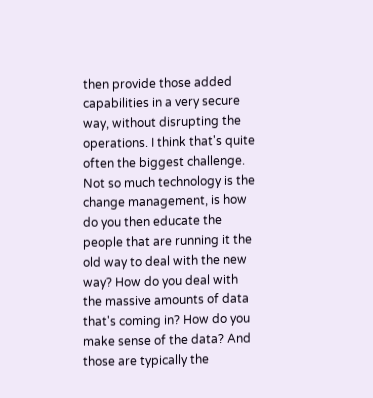then provide those added capabilities in a very secure way, without disrupting the operations. I think that's quite often the biggest challenge. Not so much technology is the change management, is how do you then educate the people that are running it the old way to deal with the new way? How do you deal with the massive amounts of data that's coming in? How do you make sense of the data? And those are typically the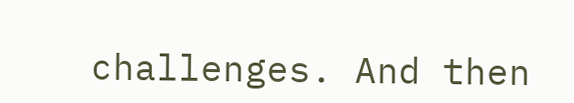challenges. And then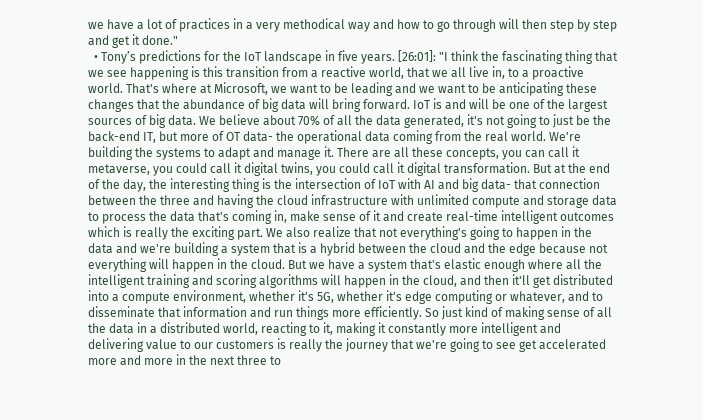we have a lot of practices in a very methodical way and how to go through will then step by step and get it done."
  • Tony’s predictions for the IoT landscape in five years. [26:01]: "I think the fascinating thing that we see happening is this transition from a reactive world, that we all live in, to a proactive world. That's where at Microsoft, we want to be leading and we want to be anticipating these changes that the abundance of big data will bring forward. IoT is and will be one of the largest sources of big data. We believe about 70% of all the data generated, it's not going to just be the back-end IT, but more of OT data- the operational data coming from the real world. We're building the systems to adapt and manage it. There are all these concepts, you can call it metaverse, you could call it digital twins, you could call it digital transformation. But at the end of the day, the interesting thing is the intersection of IoT with AI and big data- that connection between the three and having the cloud infrastructure with unlimited compute and storage data to process the data that's coming in, make sense of it and create real-time intelligent outcomes which is really the exciting part. We also realize that not everything's going to happen in the data and we're building a system that is a hybrid between the cloud and the edge because not everything will happen in the cloud. But we have a system that's elastic enough where all the intelligent training and scoring algorithms will happen in the cloud, and then it'll get distributed into a compute environment, whether it's 5G, whether it's edge computing or whatever, and to disseminate that information and run things more efficiently. So just kind of making sense of all the data in a distributed world, reacting to it, making it constantly more intelligent and delivering value to our customers is really the journey that we're going to see get accelerated more and more in the next three to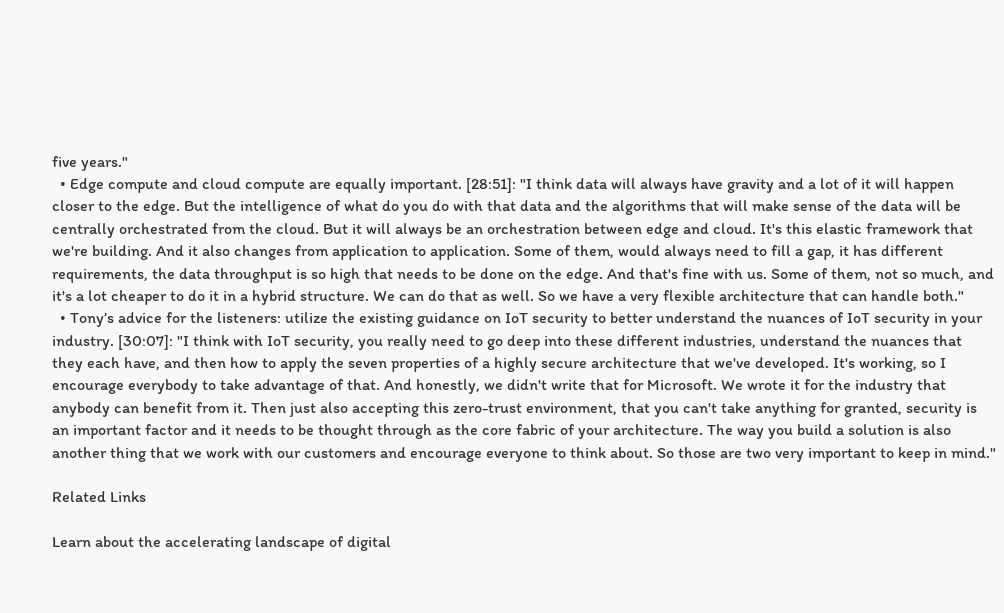five years."
  • Edge compute and cloud compute are equally important. [28:51]: "I think data will always have gravity and a lot of it will happen closer to the edge. But the intelligence of what do you do with that data and the algorithms that will make sense of the data will be centrally orchestrated from the cloud. But it will always be an orchestration between edge and cloud. It's this elastic framework that we're building. And it also changes from application to application. Some of them, would always need to fill a gap, it has different requirements, the data throughput is so high that needs to be done on the edge. And that's fine with us. Some of them, not so much, and it's a lot cheaper to do it in a hybrid structure. We can do that as well. So we have a very flexible architecture that can handle both."
  • Tony’s advice for the listeners: utilize the existing guidance on IoT security to better understand the nuances of IoT security in your industry. [30:07]: "I think with IoT security, you really need to go deep into these different industries, understand the nuances that they each have, and then how to apply the seven properties of a highly secure architecture that we've developed. It's working, so I encourage everybody to take advantage of that. And honestly, we didn't write that for Microsoft. We wrote it for the industry that anybody can benefit from it. Then just also accepting this zero-trust environment, that you can't take anything for granted, security is an important factor and it needs to be thought through as the core fabric of your architecture. The way you build a solution is also another thing that we work with our customers and encourage everyone to think about. So those are two very important to keep in mind."

Related Links

Learn about the accelerating landscape of digital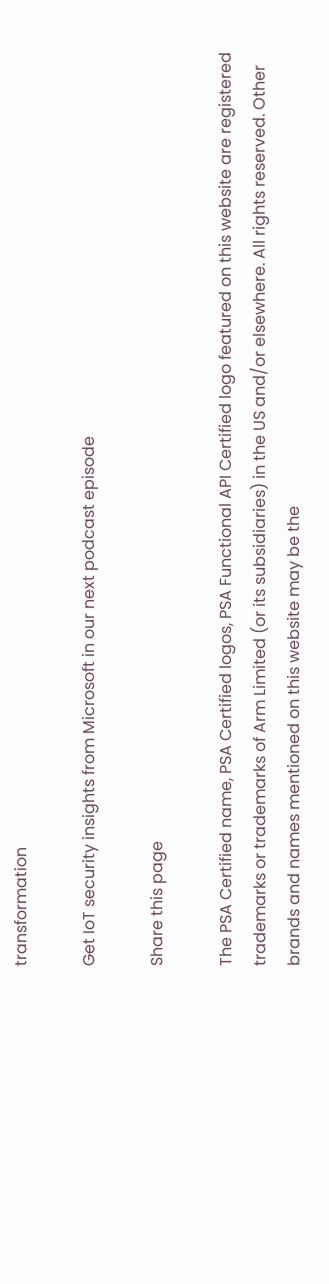transformation

Get IoT security insights from Microsoft in our next podcast episode

Share this page

The PSA Certified name, PSA Certified logos, PSA Functional API Certified logo featured on this website are registered trademarks or trademarks of Arm Limited (or its subsidiaries) in the US and/or elsewhere. All rights reserved. Other brands and names mentioned on this website may be the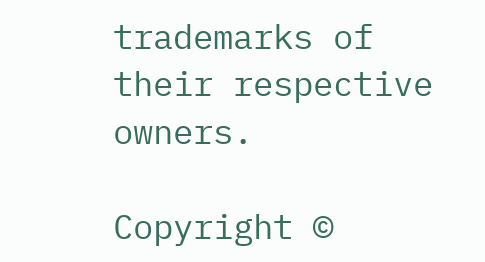trademarks of their respective owners.

Copyright ©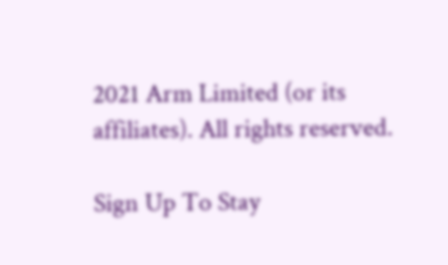2021 Arm Limited (or its affiliates). All rights reserved.

Sign Up To Stay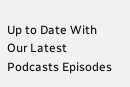Up to Date With Our Latest Podcasts Episodes